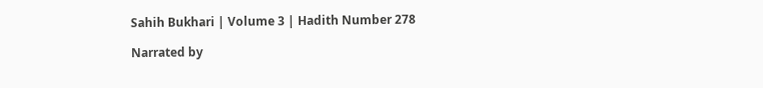Sahih Bukhari | Volume 3 | Hadith Number 278

Narrated by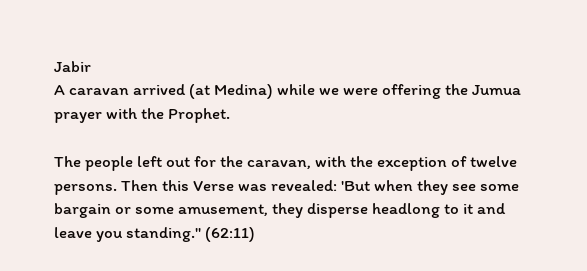Jabir
A caravan arrived (at Medina) while we were offering the Jumua prayer with the Prophet.

The people left out for the caravan, with the exception of twelve persons. Then this Verse was revealed: 'But when they see some bargain or some amusement, they disperse headlong to it and leave you standing." (62:11)